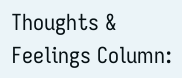Thoughts & Feelings Column: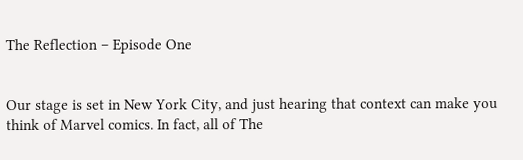The Reflection – Episode One


Our stage is set in New York City, and just hearing that context can make you think of Marvel comics. In fact, all of The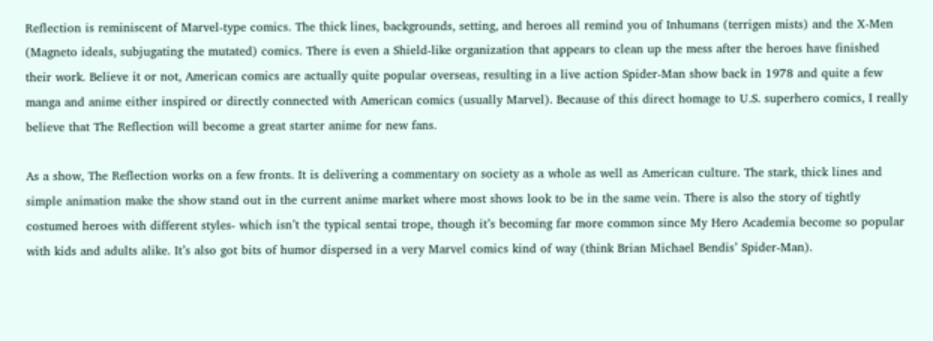Reflection is reminiscent of Marvel-type comics. The thick lines, backgrounds, setting, and heroes all remind you of Inhumans (terrigen mists) and the X-Men (Magneto ideals, subjugating the mutated) comics. There is even a Shield-like organization that appears to clean up the mess after the heroes have finished their work. Believe it or not, American comics are actually quite popular overseas, resulting in a live action Spider-Man show back in 1978 and quite a few manga and anime either inspired or directly connected with American comics (usually Marvel). Because of this direct homage to U.S. superhero comics, I really believe that The Reflection will become a great starter anime for new fans.

As a show, The Reflection works on a few fronts. It is delivering a commentary on society as a whole as well as American culture. The stark, thick lines and simple animation make the show stand out in the current anime market where most shows look to be in the same vein. There is also the story of tightly costumed heroes with different styles- which isn’t the typical sentai trope, though it’s becoming far more common since My Hero Academia become so popular with kids and adults alike. It’s also got bits of humor dispersed in a very Marvel comics kind of way (think Brian Michael Bendis’ Spider-Man).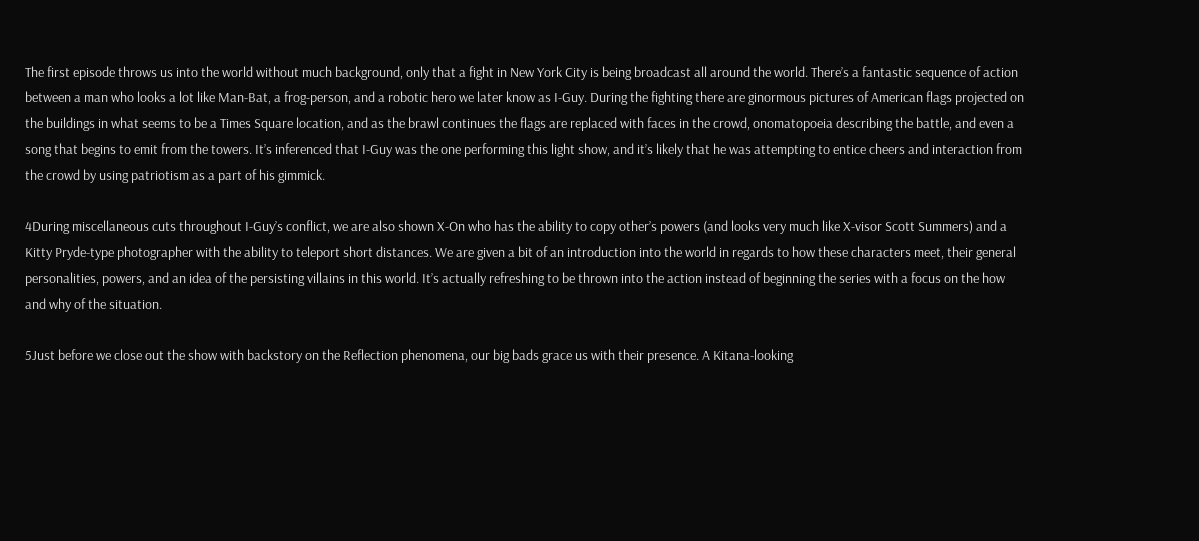The first episode throws us into the world without much background, only that a fight in New York City is being broadcast all around the world. There’s a fantastic sequence of action between a man who looks a lot like Man-Bat, a frog-person, and a robotic hero we later know as I-Guy. During the fighting there are ginormous pictures of American flags projected on the buildings in what seems to be a Times Square location, and as the brawl continues the flags are replaced with faces in the crowd, onomatopoeia describing the battle, and even a song that begins to emit from the towers. It’s inferenced that I-Guy was the one performing this light show, and it’s likely that he was attempting to entice cheers and interaction from the crowd by using patriotism as a part of his gimmick.

4During miscellaneous cuts throughout I-Guy’s conflict, we are also shown X-On who has the ability to copy other’s powers (and looks very much like X-visor Scott Summers) and a Kitty Pryde-type photographer with the ability to teleport short distances. We are given a bit of an introduction into the world in regards to how these characters meet, their general personalities, powers, and an idea of the persisting villains in this world. It’s actually refreshing to be thrown into the action instead of beginning the series with a focus on the how and why of the situation.

5Just before we close out the show with backstory on the Reflection phenomena, our big bads grace us with their presence. A Kitana-looking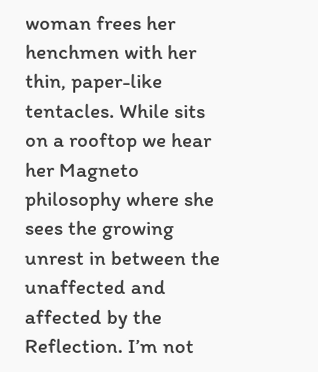woman frees her henchmen with her thin, paper-like tentacles. While sits on a rooftop we hear her Magneto philosophy where she sees the growing unrest in between the unaffected and affected by the Reflection. I’m not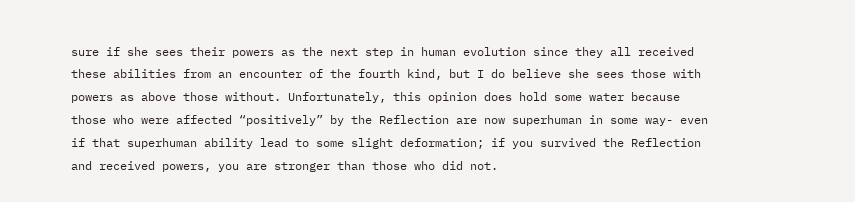sure if she sees their powers as the next step in human evolution since they all received these abilities from an encounter of the fourth kind, but I do believe she sees those with powers as above those without. Unfortunately, this opinion does hold some water because those who were affected “positively” by the Reflection are now superhuman in some way- even if that superhuman ability lead to some slight deformation; if you survived the Reflection and received powers, you are stronger than those who did not.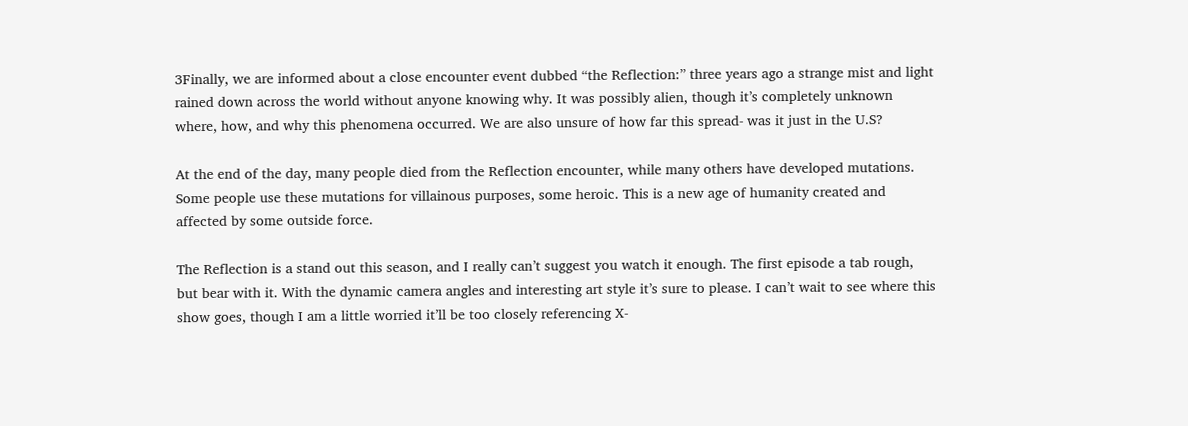3Finally, we are informed about a close encounter event dubbed “the Reflection:” three years ago a strange mist and light rained down across the world without anyone knowing why. It was possibly alien, though it’s completely unknown where, how, and why this phenomena occurred. We are also unsure of how far this spread- was it just in the U.S?

At the end of the day, many people died from the Reflection encounter, while many others have developed mutations. Some people use these mutations for villainous purposes, some heroic. This is a new age of humanity created and affected by some outside force.

The Reflection is a stand out this season, and I really can’t suggest you watch it enough. The first episode a tab rough, but bear with it. With the dynamic camera angles and interesting art style it’s sure to please. I can’t wait to see where this show goes, though I am a little worried it’ll be too closely referencing X-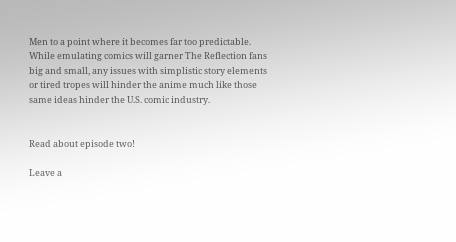Men to a point where it becomes far too predictable. While emulating comics will garner The Reflection fans big and small, any issues with simplistic story elements or tired tropes will hinder the anime much like those same ideas hinder the U.S. comic industry.


Read about episode two!

Leave a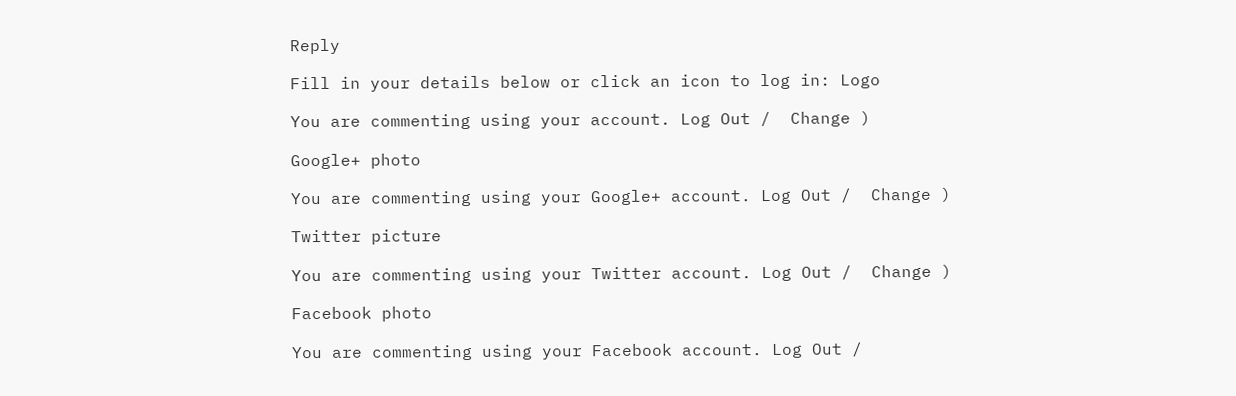Reply

Fill in your details below or click an icon to log in: Logo

You are commenting using your account. Log Out /  Change )

Google+ photo

You are commenting using your Google+ account. Log Out /  Change )

Twitter picture

You are commenting using your Twitter account. Log Out /  Change )

Facebook photo

You are commenting using your Facebook account. Log Out /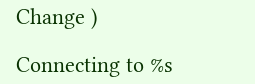Change )

Connecting to %s